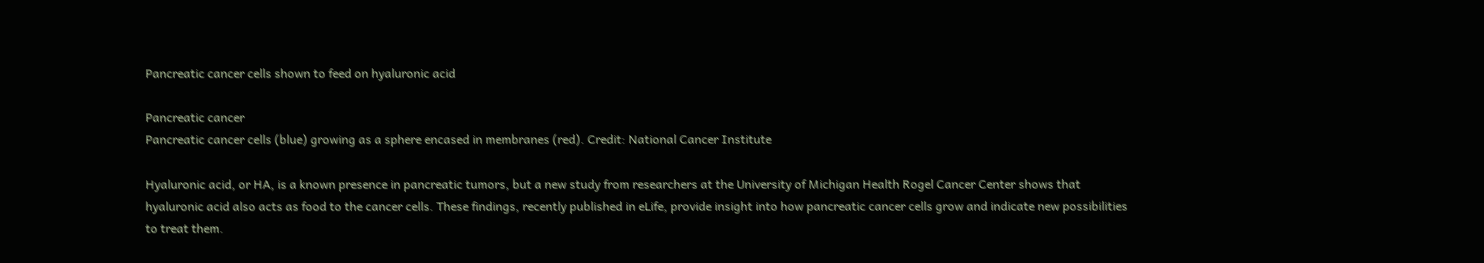Pancreatic cancer cells shown to feed on hyaluronic acid

Pancreatic cancer
Pancreatic cancer cells (blue) growing as a sphere encased in membranes (red). Credit: National Cancer Institute

Hyaluronic acid, or HA, is a known presence in pancreatic tumors, but a new study from researchers at the University of Michigan Health Rogel Cancer Center shows that hyaluronic acid also acts as food to the cancer cells. These findings, recently published in eLife, provide insight into how pancreatic cancer cells grow and indicate new possibilities to treat them.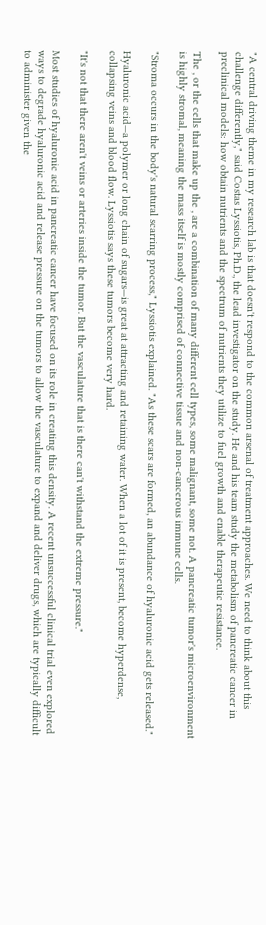"A central driving theme in my research lab is that doesn't respond to the common arsenal of treatment approaches. We need to think about this challenge differently," said Costas Lyssiotis, Ph.D., the lead investigator on the study. He and his team study the metabolism of pancreatic cancer in preclinical models: how obtain nutrients and the spectrum of nutrients they utilize to fuel growth and enable therapeutic resistance.

The , or the cells that make up the , are a combination of many different cell types, some malignant, some not. A pancreatic tumor's microenvironment is highly stromal, meaning the mass itself is mostly comprised of connective tissue and non-cancerous immune cells.

"Stroma occurs in the body's natural scarring process," Lyssiotis explained. "As these scars are formed, an abundance of hyaluronic acid gets released."

Hyaluronic acid—a polymer or long chain of sugars—is great at attracting and retaining water. When a lot of it is present, become hyperdense, collapsing veins and blood flow. Lyssiotis says these tumors become very hard.

"It's not that there aren't veins or arteries inside the tumor. But the vasculature that is there can't withstand the extreme pressure."

Most studies of hyaluronic acid in pancreatic cancer have focused on its role in creating this density. A recent unsuccessful clinical trial even explored ways to degrade hyaluronic acid and release pressure on the tumors to allow the vasculature to expand and deliver drugs, which are typically difficult to administer given the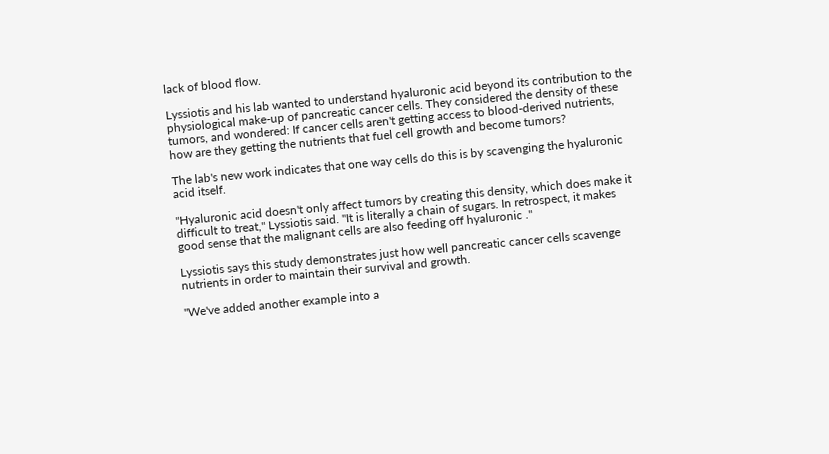lack of blood flow.

Lyssiotis and his lab wanted to understand hyaluronic acid beyond its contribution to the physiological make-up of pancreatic cancer cells. They considered the density of these tumors, and wondered: If cancer cells aren't getting access to blood-derived nutrients, how are they getting the nutrients that fuel cell growth and become tumors?

The lab's new work indicates that one way cells do this is by scavenging the hyaluronic acid itself.

"Hyaluronic acid doesn't only affect tumors by creating this density, which does make it difficult to treat," Lyssiotis said. "It is literally a chain of sugars. In retrospect, it makes good sense that the malignant cells are also feeding off hyaluronic ."

Lyssiotis says this study demonstrates just how well pancreatic cancer cells scavenge nutrients in order to maintain their survival and growth.

"We've added another example into a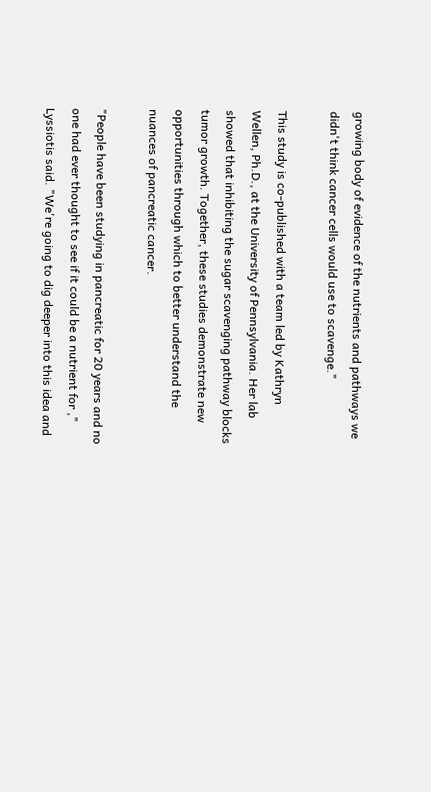growing body of evidence of the nutrients and pathways we didn't think cancer cells would use to scavenge."

This study is co-published with a team led by Kathryn Wellen, Ph.D., at the University of Pennsylvania. Her lab showed that inhibiting the sugar scavenging pathway blocks tumor growth. Together, these studies demonstrate new opportunities through which to better understand the nuances of pancreatic cancer.

"People have been studying in pancreatic for 20 years and no one had ever thought to see if it could be a nutrient for ," Lyssiotis said. "We're going to dig deeper into this idea and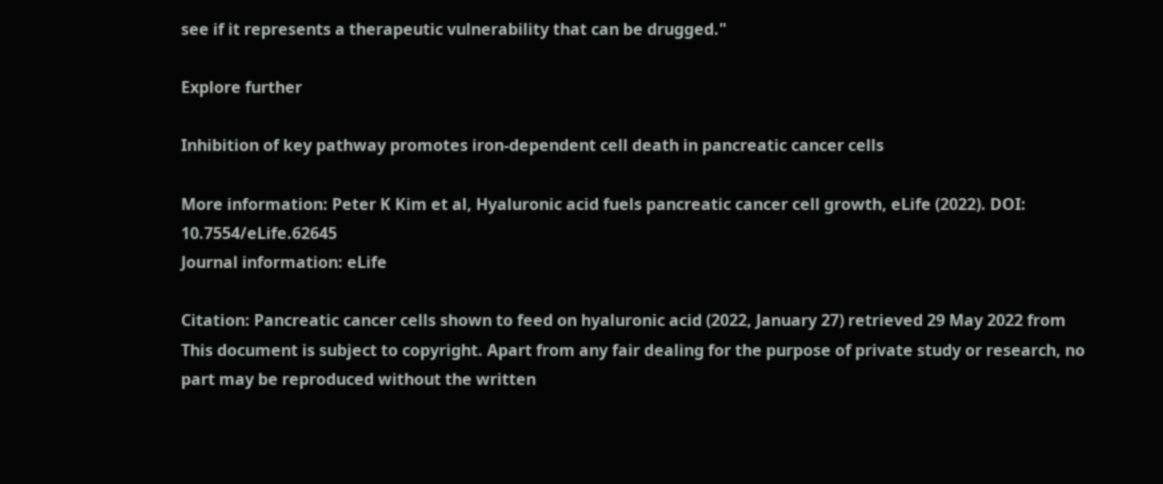see if it represents a therapeutic vulnerability that can be drugged."

Explore further

Inhibition of key pathway promotes iron-dependent cell death in pancreatic cancer cells

More information: Peter K Kim et al, Hyaluronic acid fuels pancreatic cancer cell growth, eLife (2022). DOI: 10.7554/eLife.62645
Journal information: eLife

Citation: Pancreatic cancer cells shown to feed on hyaluronic acid (2022, January 27) retrieved 29 May 2022 from
This document is subject to copyright. Apart from any fair dealing for the purpose of private study or research, no part may be reproduced without the written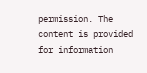permission. The content is provided for information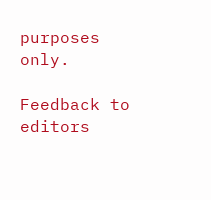purposes only.

Feedback to editors